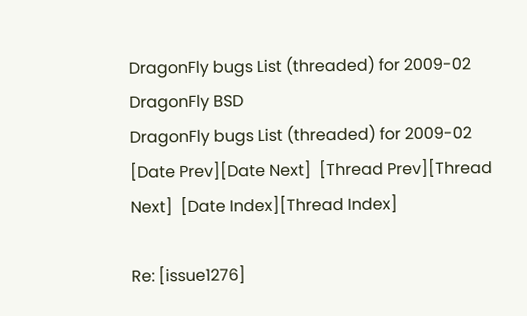DragonFly bugs List (threaded) for 2009-02
DragonFly BSD
DragonFly bugs List (threaded) for 2009-02
[Date Prev][Date Next]  [Thread Prev][Thread Next]  [Date Index][Thread Index]

Re: [issue1276]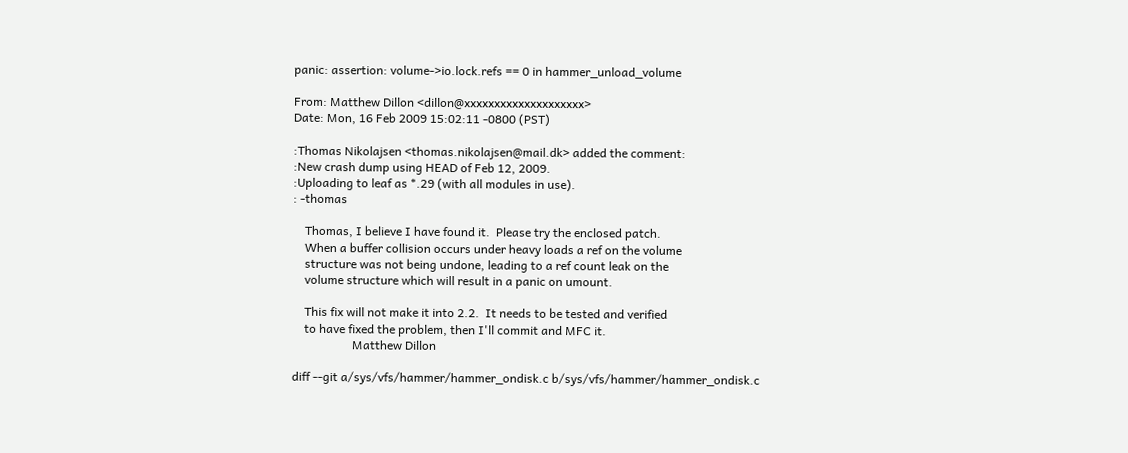panic: assertion: volume->io.lock.refs == 0 in hammer_unload_volume

From: Matthew Dillon <dillon@xxxxxxxxxxxxxxxxxxxx>
Date: Mon, 16 Feb 2009 15:02:11 -0800 (PST)

:Thomas Nikolajsen <thomas.nikolajsen@mail.dk> added the comment:
:New crash dump using HEAD of Feb 12, 2009.
:Uploading to leaf as *.29 (with all modules in use).
: -thomas

    Thomas, I believe I have found it.  Please try the enclosed patch.
    When a buffer collision occurs under heavy loads a ref on the volume
    structure was not being undone, leading to a ref count leak on the
    volume structure which will result in a panic on umount.

    This fix will not make it into 2.2.  It needs to be tested and verified
    to have fixed the problem, then I'll commit and MFC it.
                    Matthew Dillon

diff --git a/sys/vfs/hammer/hammer_ondisk.c b/sys/vfs/hammer/hammer_ondisk.c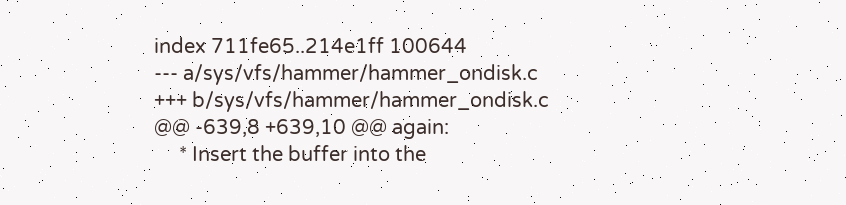index 711fe65..214e1ff 100644
--- a/sys/vfs/hammer/hammer_ondisk.c
+++ b/sys/vfs/hammer/hammer_ondisk.c
@@ -639,8 +639,10 @@ again:
     * Insert the buffer into the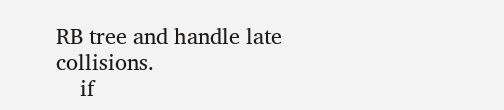RB tree and handle late collisions.
    if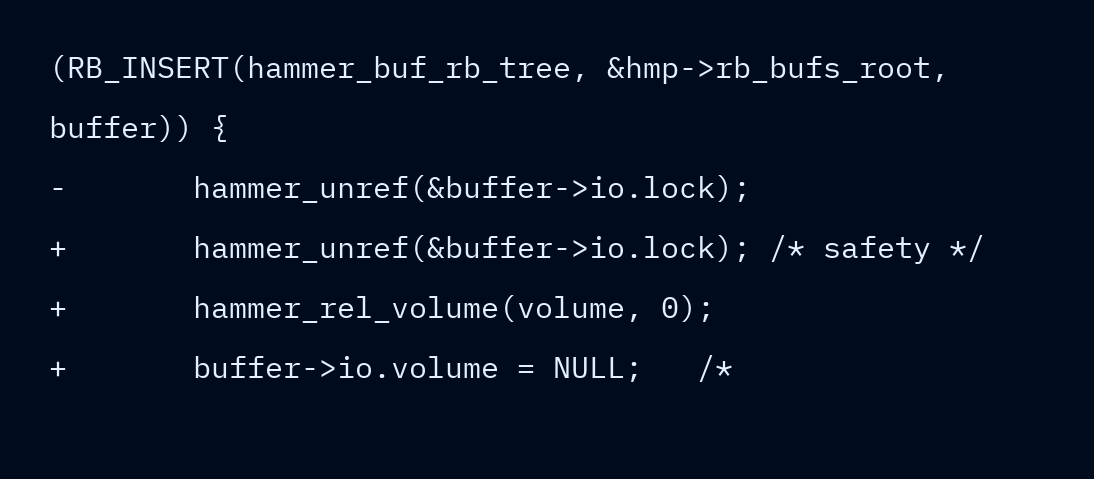(RB_INSERT(hammer_buf_rb_tree, &hmp->rb_bufs_root, buffer)) {
-       hammer_unref(&buffer->io.lock);
+       hammer_unref(&buffer->io.lock); /* safety */
+       hammer_rel_volume(volume, 0);
+       buffer->io.volume = NULL;   /*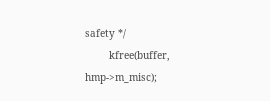safety */
        kfree(buffer, hmp->m_misc);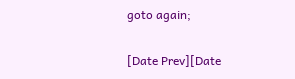goto again;

[Date Prev][Date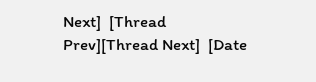Next]  [Thread Prev][Thread Next]  [Date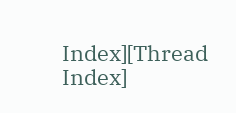Index][Thread Index]